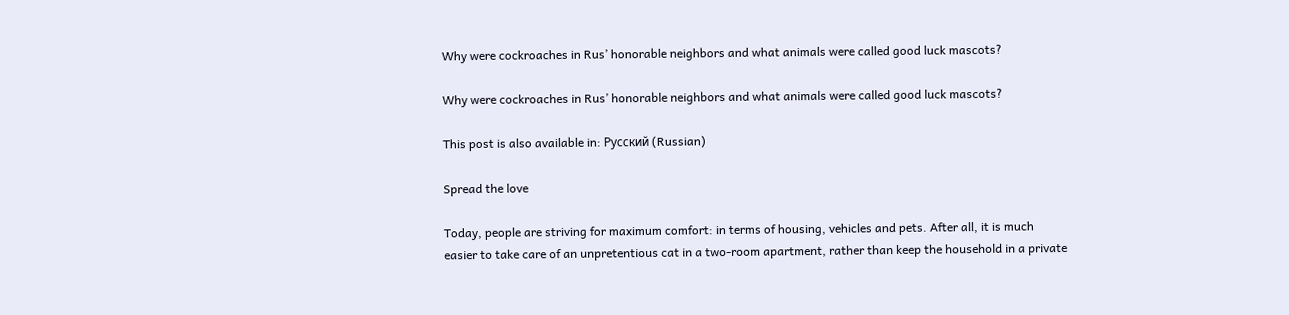Why were cockroaches in Rus’ honorable neighbors and what animals were called good luck mascots?

Why were cockroaches in Rus’ honorable neighbors and what animals were called good luck mascots?

This post is also available in: Русский (Russian)

Spread the love

Today, people are striving for maximum comfort: in terms of housing, vehicles and pets. After all, it is much easier to take care of an unpretentious cat in a two-room apartment, rather than keep the household in a private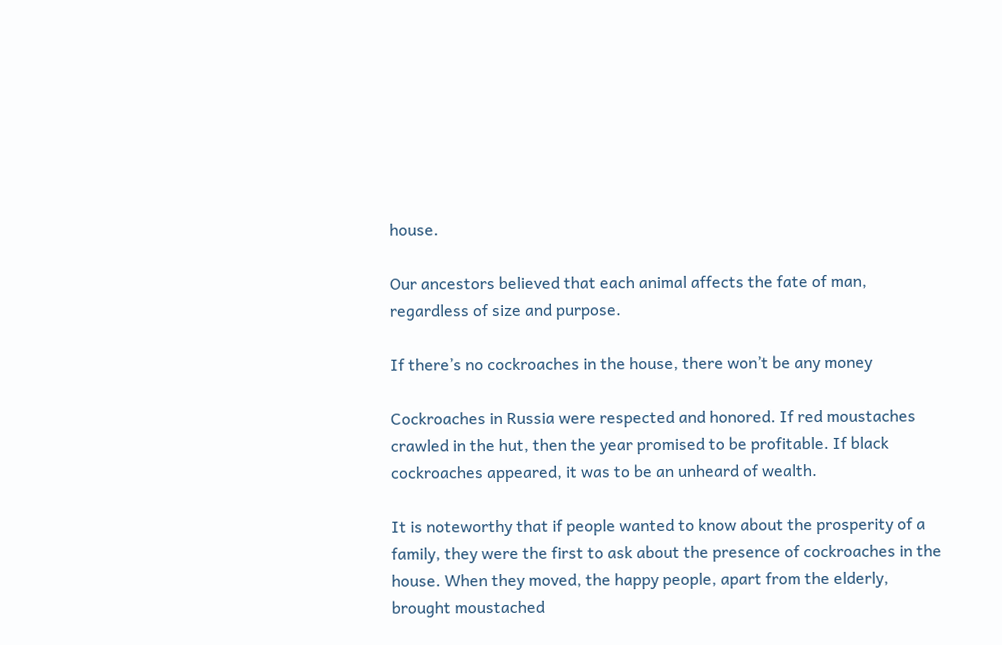house.

Our ancestors believed that each animal affects the fate of man, regardless of size and purpose.

If there’s no cockroaches in the house, there won’t be any money

Cockroaches in Russia were respected and honored. If red moustaches crawled in the hut, then the year promised to be profitable. If black cockroaches appeared, it was to be an unheard of wealth.

It is noteworthy that if people wanted to know about the prosperity of a family, they were the first to ask about the presence of cockroaches in the house. When they moved, the happy people, apart from the elderly, brought moustached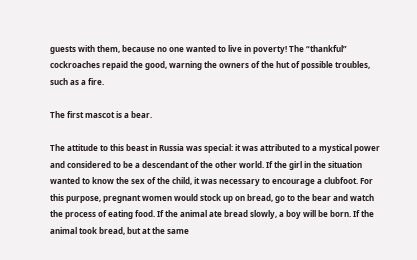guests with them, because no one wanted to live in poverty! The “thankful” cockroaches repaid the good, warning the owners of the hut of possible troubles, such as a fire.

The first mascot is a bear.

The attitude to this beast in Russia was special: it was attributed to a mystical power and considered to be a descendant of the other world. If the girl in the situation wanted to know the sex of the child, it was necessary to encourage a clubfoot. For this purpose, pregnant women would stock up on bread, go to the bear and watch the process of eating food. If the animal ate bread slowly, a boy will be born. If the animal took bread, but at the same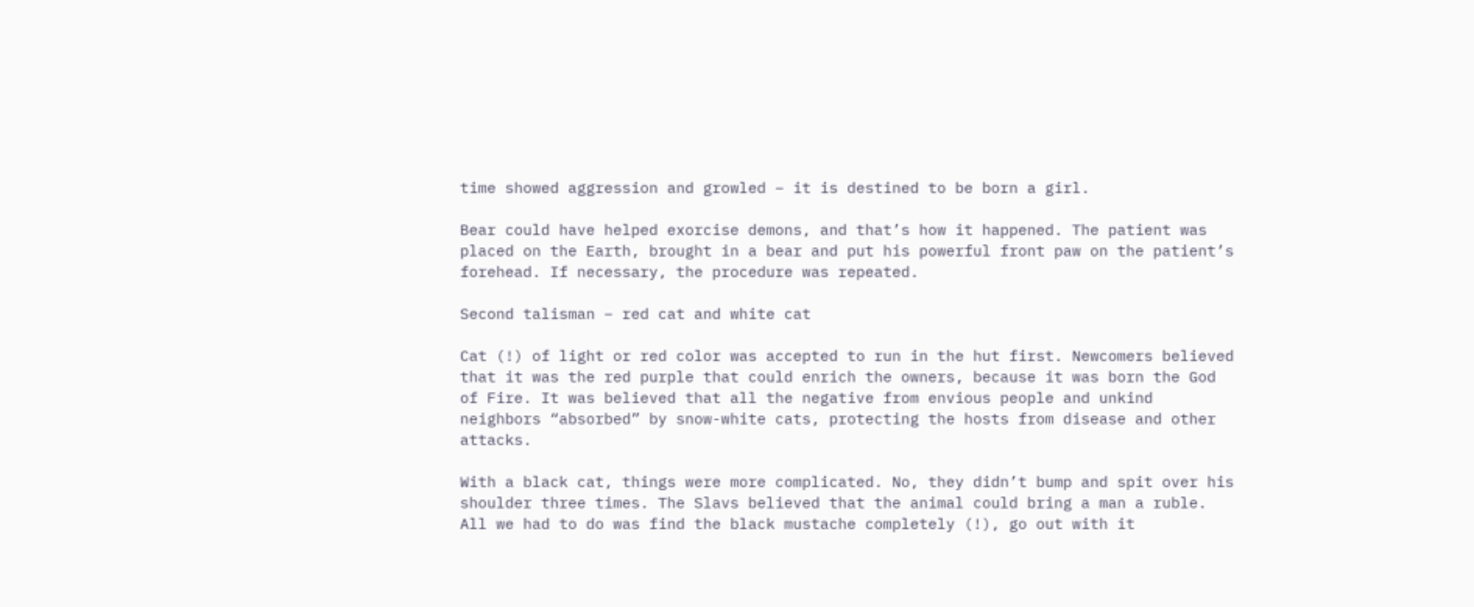time showed aggression and growled – it is destined to be born a girl.

Bear could have helped exorcise demons, and that’s how it happened. The patient was placed on the Earth, brought in a bear and put his powerful front paw on the patient’s forehead. If necessary, the procedure was repeated.

Second talisman – red cat and white cat

Cat (!) of light or red color was accepted to run in the hut first. Newcomers believed that it was the red purple that could enrich the owners, because it was born the God of Fire. It was believed that all the negative from envious people and unkind neighbors “absorbed” by snow-white cats, protecting the hosts from disease and other attacks.

With a black cat, things were more complicated. No, they didn’t bump and spit over his shoulder three times. The Slavs believed that the animal could bring a man a ruble. All we had to do was find the black mustache completely (!), go out with it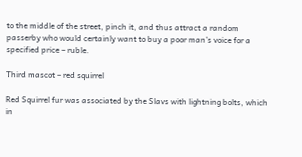to the middle of the street, pinch it, and thus attract a random passerby who would certainly want to buy a poor man’s voice for a specified price – ruble.

Third mascot – red squirrel

Red Squirrel fur was associated by the Slavs with lightning bolts, which in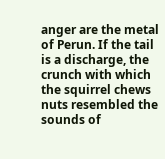anger are the metal of Perun. If the tail is a discharge, the crunch with which the squirrel chews nuts resembled the sounds of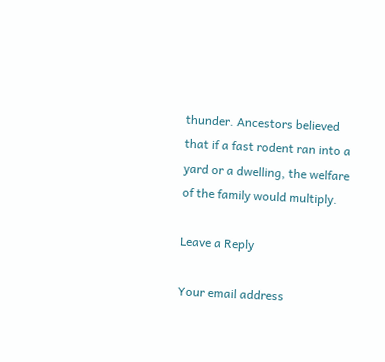thunder. Ancestors believed that if a fast rodent ran into a yard or a dwelling, the welfare of the family would multiply.

Leave a Reply

Your email address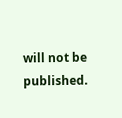will not be published.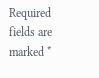Required fields are marked *